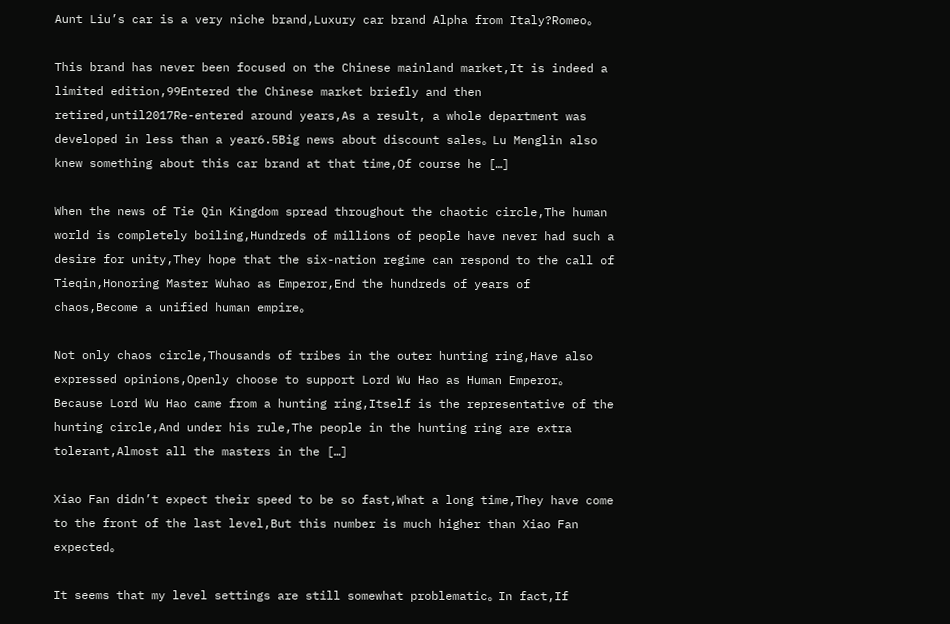Aunt Liu’s car is a very niche brand,Luxury car brand Alpha from Italy?Romeo。

This brand has never been focused on the Chinese mainland market,It is indeed a limited edition,99Entered the Chinese market briefly and then retired,until2017Re-entered around years,As a result, a whole department was developed in less than a year6.5Big news about discount sales。 Lu Menglin also knew something about this car brand at that time,Of course he […]

When the news of Tie Qin Kingdom spread throughout the chaotic circle,The human world is completely boiling,Hundreds of millions of people have never had such a desire for unity,They hope that the six-nation regime can respond to the call of Tieqin,Honoring Master Wuhao as Emperor,End the hundreds of years of chaos,Become a unified human empire。

Not only chaos circle,Thousands of tribes in the outer hunting ring,Have also expressed opinions,Openly choose to support Lord Wu Hao as Human Emperor。 Because Lord Wu Hao came from a hunting ring,Itself is the representative of the hunting circle,And under his rule,The people in the hunting ring are extra tolerant,Almost all the masters in the […]

Xiao Fan didn’t expect their speed to be so fast,What a long time,They have come to the front of the last level,But this number is much higher than Xiao Fan expected。

It seems that my level settings are still somewhat problematic。 In fact,If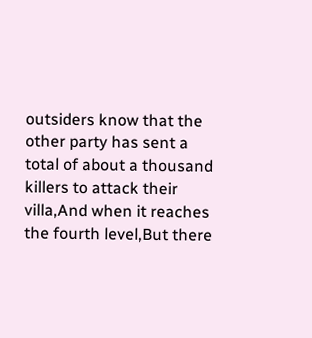outsiders know that the other party has sent a total of about a thousand killers to attack their villa,And when it reaches the fourth level,But there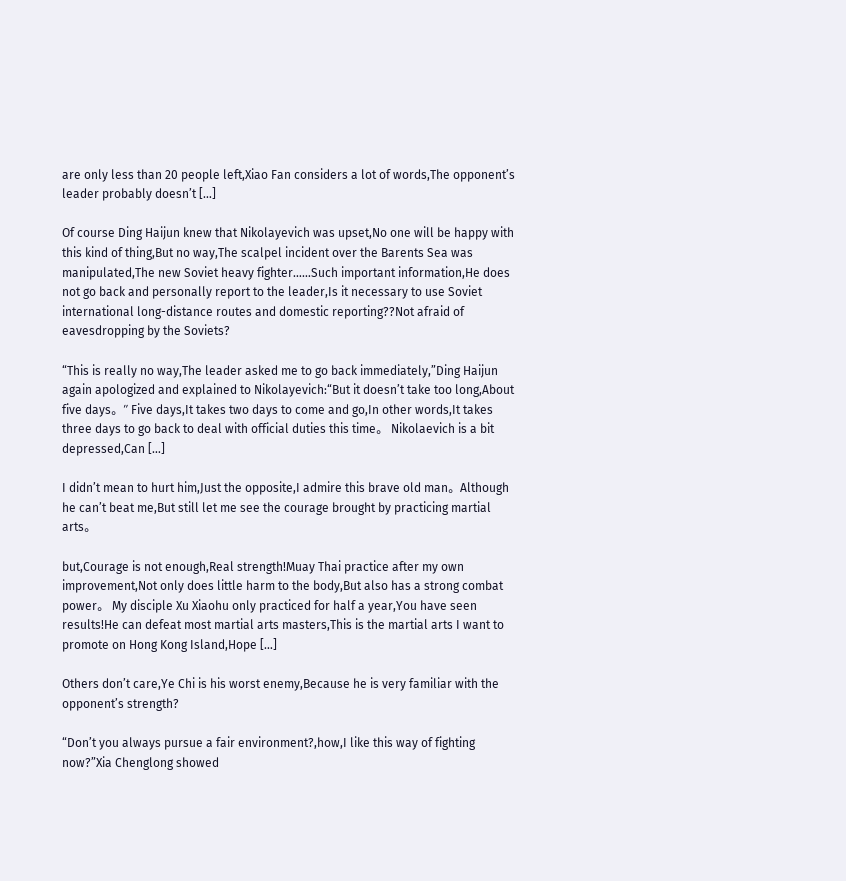are only less than 20 people left,Xiao Fan considers a lot of words,The opponent’s leader probably doesn’t […]

Of course Ding Haijun knew that Nikolayevich was upset,No one will be happy with this kind of thing,But no way,The scalpel incident over the Barents Sea was manipulated,The new Soviet heavy fighter……Such important information,He does not go back and personally report to the leader,Is it necessary to use Soviet international long-distance routes and domestic reporting??Not afraid of eavesdropping by the Soviets?

“This is really no way,The leader asked me to go back immediately,”Ding Haijun again apologized and explained to Nikolayevich:“But it doesn’t take too long,About five days。” Five days,It takes two days to come and go,In other words,It takes three days to go back to deal with official duties this time。 Nikolaevich is a bit depressed,Can […]

I didn’t mean to hurt him,Just the opposite,I admire this brave old man。Although he can’t beat me,But still let me see the courage brought by practicing martial arts。

but,Courage is not enough,Real strength!Muay Thai practice after my own improvement,Not only does little harm to the body,But also has a strong combat power。 My disciple Xu Xiaohu only practiced for half a year,You have seen results!He can defeat most martial arts masters,This is the martial arts I want to promote on Hong Kong Island,Hope […]

Others don’t care,Ye Chi is his worst enemy,Because he is very familiar with the opponent’s strength?

“Don’t you always pursue a fair environment?,how,I like this way of fighting now?”Xia Chenglong showed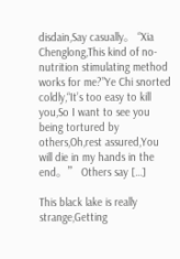disdain,Say casually。 “Xia Chenglong,This kind of no-nutrition stimulating method works for me?”Ye Chi snorted coldly,“It’s too easy to kill you,So I want to see you being tortured by others,Oh,rest assured,You will die in my hands in the end。” Others say […]

This black lake is really strange,Getting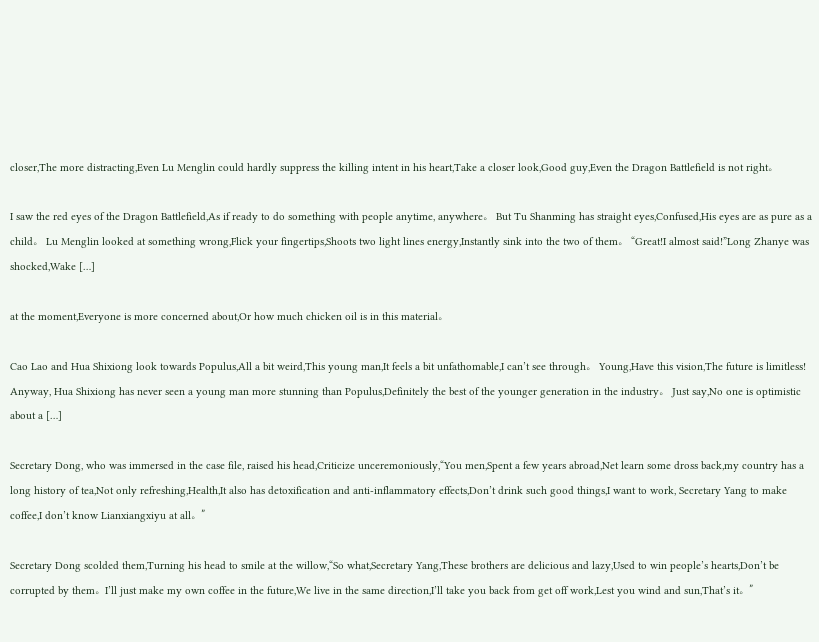closer,The more distracting,Even Lu Menglin could hardly suppress the killing intent in his heart,Take a closer look,Good guy,Even the Dragon Battlefield is not right。

I saw the red eyes of the Dragon Battlefield,As if ready to do something with people anytime, anywhere。 But Tu Shanming has straight eyes,Confused,His eyes are as pure as a child。 Lu Menglin looked at something wrong,Flick your fingertips,Shoots two light lines energy,Instantly sink into the two of them。 “Great!I almost said!”Long Zhanye was shocked,Wake […]

at the moment,Everyone is more concerned about,Or how much chicken oil is in this material。

Cao Lao and Hua Shixiong look towards Populus,All a bit weird,This young man,It feels a bit unfathomable,I can’t see through。 Young,Have this vision,The future is limitless! Anyway, Hua Shixiong has never seen a young man more stunning than Populus,Definitely the best of the younger generation in the industry。 Just say,No one is optimistic about a […]

Secretary Dong, who was immersed in the case file, raised his head,Criticize unceremoniously,“You men,Spent a few years abroad,Net learn some dross back,my country has a long history of tea,Not only refreshing,Health,It also has detoxification and anti-inflammatory effects,Don’t drink such good things,I want to work, Secretary Yang to make coffee,I don’t know Lianxiangxiyu at all。”

Secretary Dong scolded them,Turning his head to smile at the willow,“So what,Secretary Yang,These brothers are delicious and lazy,Used to win people’s hearts,Don’t be corrupted by them。I’ll just make my own coffee in the future,We live in the same direction,I’ll take you back from get off work,Lest you wind and sun,That’s it。”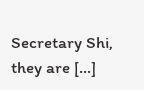Secretary Shi, they are […]